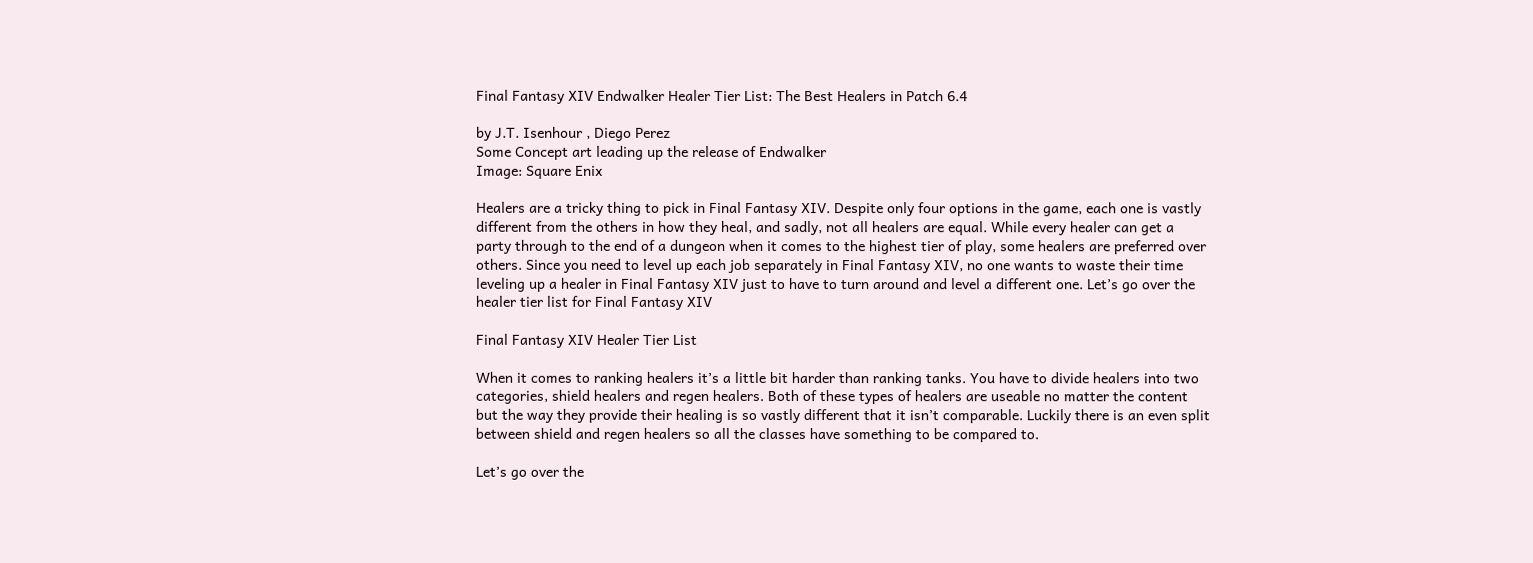Final Fantasy XIV Endwalker Healer Tier List: The Best Healers in Patch 6.4

by J.T. Isenhour , Diego Perez
Some Concept art leading up the release of Endwalker
Image: Square Enix

Healers are a tricky thing to pick in Final Fantasy XIV. Despite only four options in the game, each one is vastly different from the others in how they heal, and sadly, not all healers are equal. While every healer can get a party through to the end of a dungeon when it comes to the highest tier of play, some healers are preferred over others. Since you need to level up each job separately in Final Fantasy XIV, no one wants to waste their time leveling up a healer in Final Fantasy XIV just to have to turn around and level a different one. Let’s go over the healer tier list for Final Fantasy XIV

Final Fantasy XIV Healer Tier List

When it comes to ranking healers it’s a little bit harder than ranking tanks. You have to divide healers into two categories, shield healers and regen healers. Both of these types of healers are useable no matter the content but the way they provide their healing is so vastly different that it isn’t comparable. Luckily there is an even split between shield and regen healers so all the classes have something to be compared to.

Let’s go over the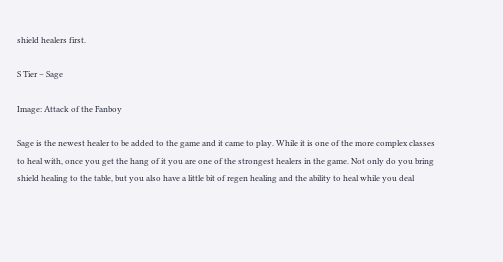shield healers first.

S Tier – Sage

Image: Attack of the Fanboy

Sage is the newest healer to be added to the game and it came to play. While it is one of the more complex classes to heal with, once you get the hang of it you are one of the strongest healers in the game. Not only do you bring shield healing to the table, but you also have a little bit of regen healing and the ability to heal while you deal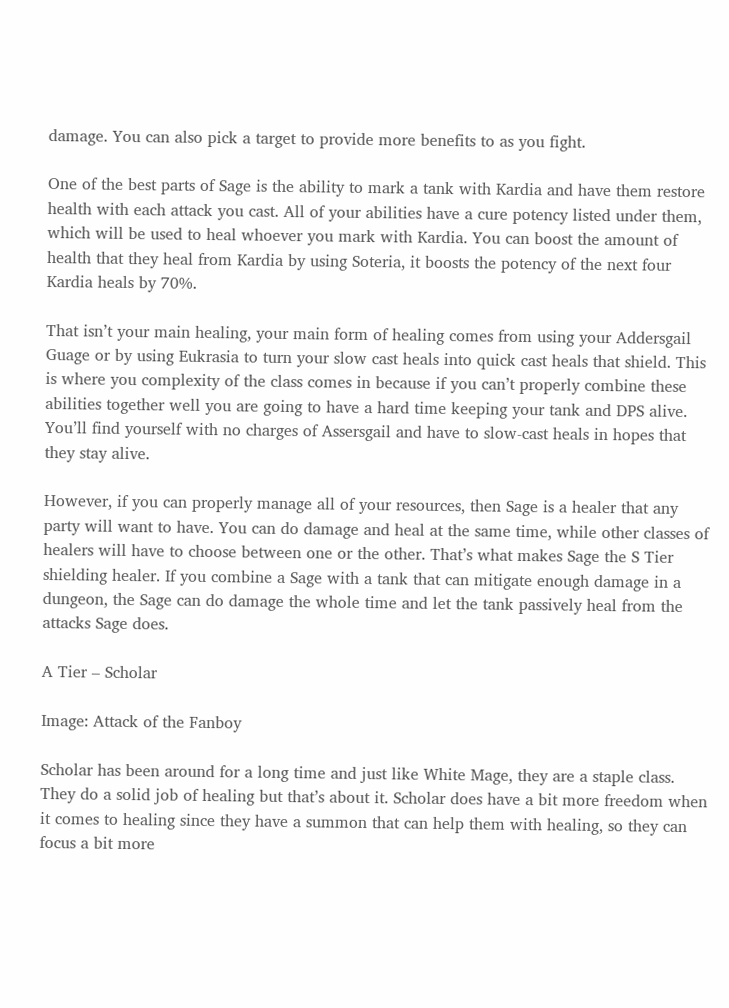damage. You can also pick a target to provide more benefits to as you fight.

One of the best parts of Sage is the ability to mark a tank with Kardia and have them restore health with each attack you cast. All of your abilities have a cure potency listed under them, which will be used to heal whoever you mark with Kardia. You can boost the amount of health that they heal from Kardia by using Soteria, it boosts the potency of the next four Kardia heals by 70%.

That isn’t your main healing, your main form of healing comes from using your Addersgail Guage or by using Eukrasia to turn your slow cast heals into quick cast heals that shield. This is where you complexity of the class comes in because if you can’t properly combine these abilities together well you are going to have a hard time keeping your tank and DPS alive. You’ll find yourself with no charges of Assersgail and have to slow-cast heals in hopes that they stay alive.

However, if you can properly manage all of your resources, then Sage is a healer that any party will want to have. You can do damage and heal at the same time, while other classes of healers will have to choose between one or the other. That’s what makes Sage the S Tier shielding healer. If you combine a Sage with a tank that can mitigate enough damage in a dungeon, the Sage can do damage the whole time and let the tank passively heal from the attacks Sage does.

A Tier – Scholar

Image: Attack of the Fanboy

Scholar has been around for a long time and just like White Mage, they are a staple class. They do a solid job of healing but that’s about it. Scholar does have a bit more freedom when it comes to healing since they have a summon that can help them with healing, so they can focus a bit more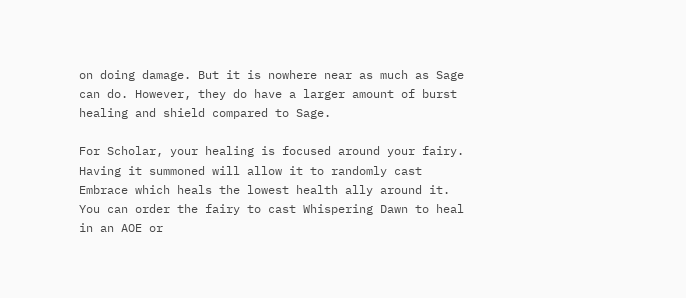on doing damage. But it is nowhere near as much as Sage can do. However, they do have a larger amount of burst healing and shield compared to Sage.

For Scholar, your healing is focused around your fairy. Having it summoned will allow it to randomly cast Embrace which heals the lowest health ally around it. You can order the fairy to cast Whispering Dawn to heal in an AOE or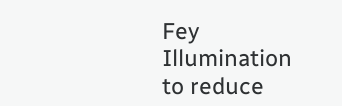Fey Illumination to reduce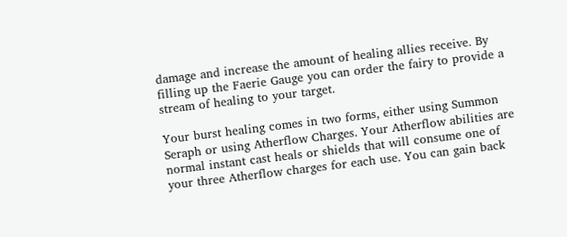damage and increase the amount of healing allies receive. By filling up the Faerie Gauge you can order the fairy to provide a stream of healing to your target.

Your burst healing comes in two forms, either using Summon Seraph or using Atherflow Charges. Your Atherflow abilities are normal instant cast heals or shields that will consume one of your three Atherflow charges for each use. You can gain back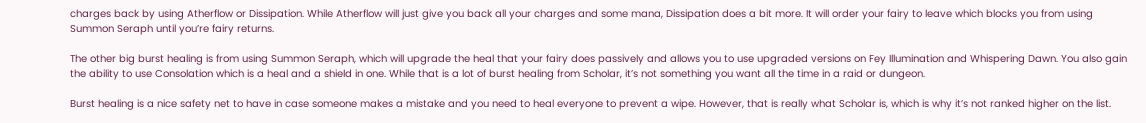charges back by using Atherflow or Dissipation. While Atherflow will just give you back all your charges and some mana, Dissipation does a bit more. It will order your fairy to leave which blocks you from using Summon Seraph until you’re fairy returns.

The other big burst healing is from using Summon Seraph, which will upgrade the heal that your fairy does passively and allows you to use upgraded versions on Fey Illumination and Whispering Dawn. You also gain the ability to use Consolation which is a heal and a shield in one. While that is a lot of burst healing from Scholar, it’s not something you want all the time in a raid or dungeon.

Burst healing is a nice safety net to have in case someone makes a mistake and you need to heal everyone to prevent a wipe. However, that is really what Scholar is, which is why it’s not ranked higher on the list.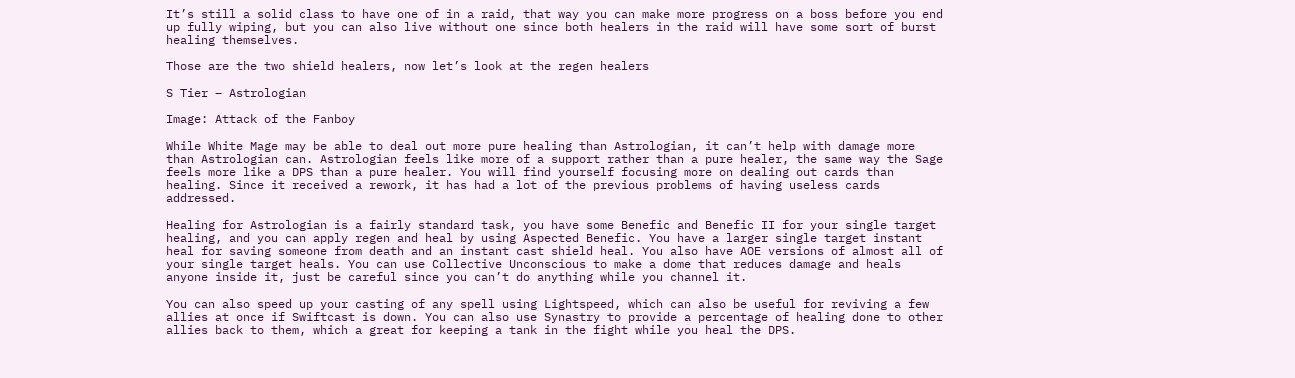It’s still a solid class to have one of in a raid, that way you can make more progress on a boss before you end up fully wiping, but you can also live without one since both healers in the raid will have some sort of burst healing themselves.

Those are the two shield healers, now let’s look at the regen healers

S Tier – Astrologian

Image: Attack of the Fanboy

While White Mage may be able to deal out more pure healing than Astrologian, it can’t help with damage more than Astrologian can. Astrologian feels like more of a support rather than a pure healer, the same way the Sage feels more like a DPS than a pure healer. You will find yourself focusing more on dealing out cards than healing. Since it received a rework, it has had a lot of the previous problems of having useless cards addressed.

Healing for Astrologian is a fairly standard task, you have some Benefic and Benefic II for your single target healing, and you can apply regen and heal by using Aspected Benefic. You have a larger single target instant heal for saving someone from death and an instant cast shield heal. You also have AOE versions of almost all of your single target heals. You can use Collective Unconscious to make a dome that reduces damage and heals anyone inside it, just be careful since you can’t do anything while you channel it.

You can also speed up your casting of any spell using Lightspeed, which can also be useful for reviving a few allies at once if Swiftcast is down. You can also use Synastry to provide a percentage of healing done to other allies back to them, which a great for keeping a tank in the fight while you heal the DPS.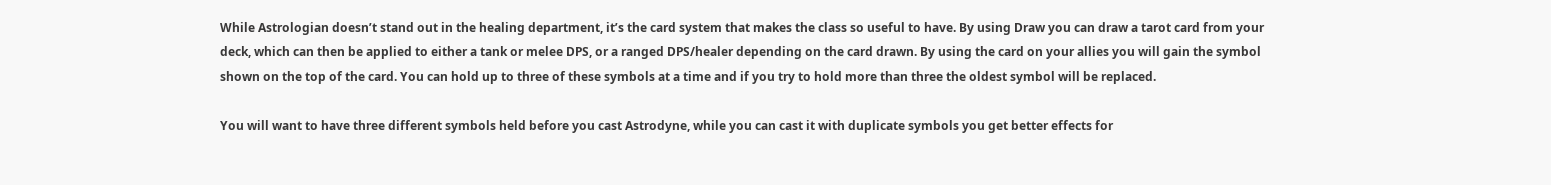While Astrologian doesn’t stand out in the healing department, it’s the card system that makes the class so useful to have. By using Draw you can draw a tarot card from your deck, which can then be applied to either a tank or melee DPS, or a ranged DPS/healer depending on the card drawn. By using the card on your allies you will gain the symbol shown on the top of the card. You can hold up to three of these symbols at a time and if you try to hold more than three the oldest symbol will be replaced.

You will want to have three different symbols held before you cast Astrodyne, while you can cast it with duplicate symbols you get better effects for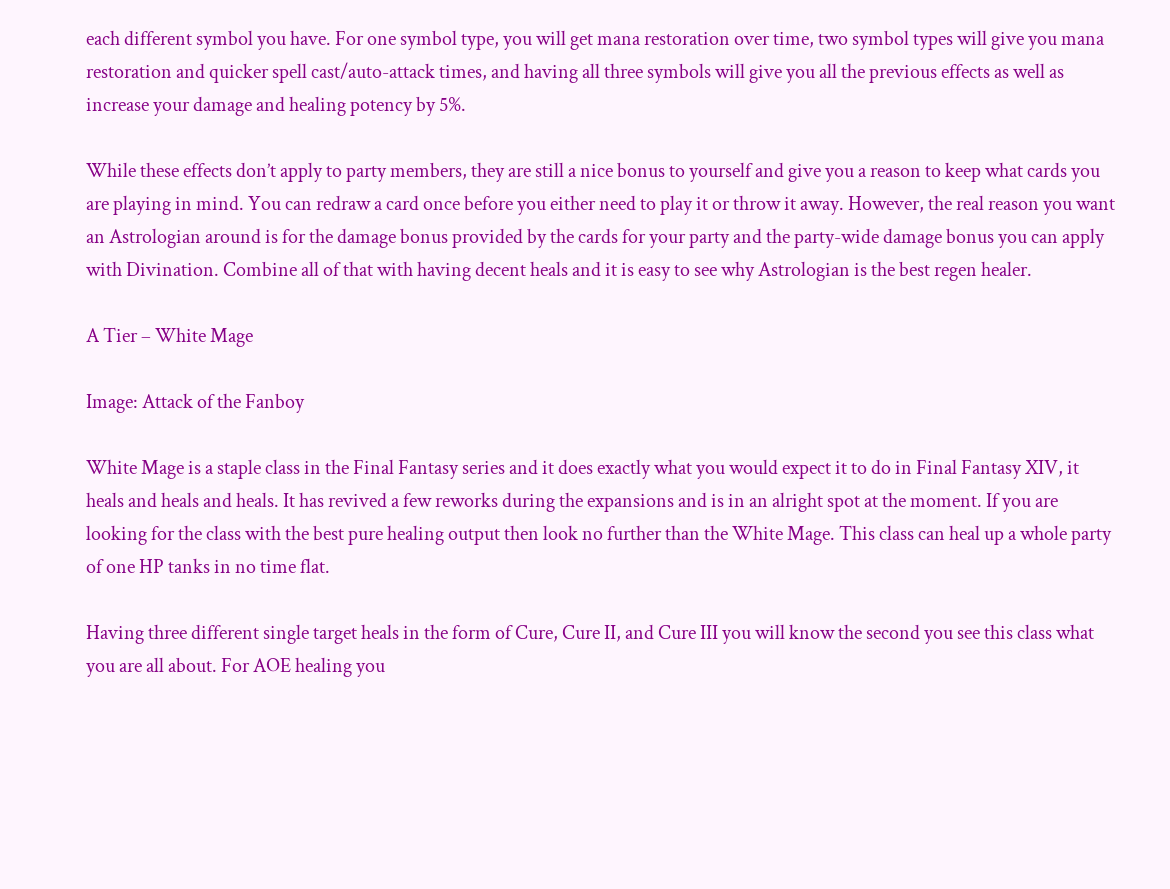each different symbol you have. For one symbol type, you will get mana restoration over time, two symbol types will give you mana restoration and quicker spell cast/auto-attack times, and having all three symbols will give you all the previous effects as well as increase your damage and healing potency by 5%.

While these effects don’t apply to party members, they are still a nice bonus to yourself and give you a reason to keep what cards you are playing in mind. You can redraw a card once before you either need to play it or throw it away. However, the real reason you want an Astrologian around is for the damage bonus provided by the cards for your party and the party-wide damage bonus you can apply with Divination. Combine all of that with having decent heals and it is easy to see why Astrologian is the best regen healer.

A Tier – White Mage

Image: Attack of the Fanboy

White Mage is a staple class in the Final Fantasy series and it does exactly what you would expect it to do in Final Fantasy XIV, it heals and heals and heals. It has revived a few reworks during the expansions and is in an alright spot at the moment. If you are looking for the class with the best pure healing output then look no further than the White Mage. This class can heal up a whole party of one HP tanks in no time flat.

Having three different single target heals in the form of Cure, Cure II, and Cure III you will know the second you see this class what you are all about. For AOE healing you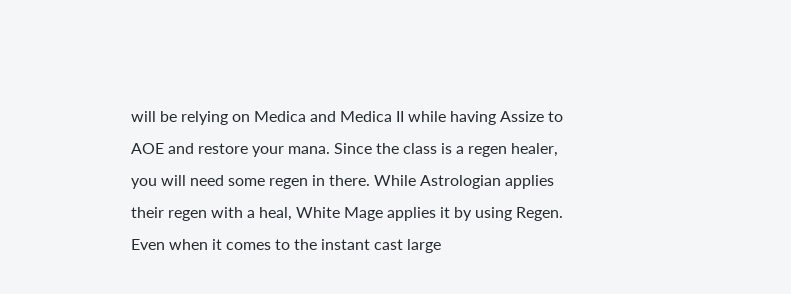will be relying on Medica and Medica II while having Assize to AOE and restore your mana. Since the class is a regen healer, you will need some regen in there. While Astrologian applies their regen with a heal, White Mage applies it by using Regen. Even when it comes to the instant cast large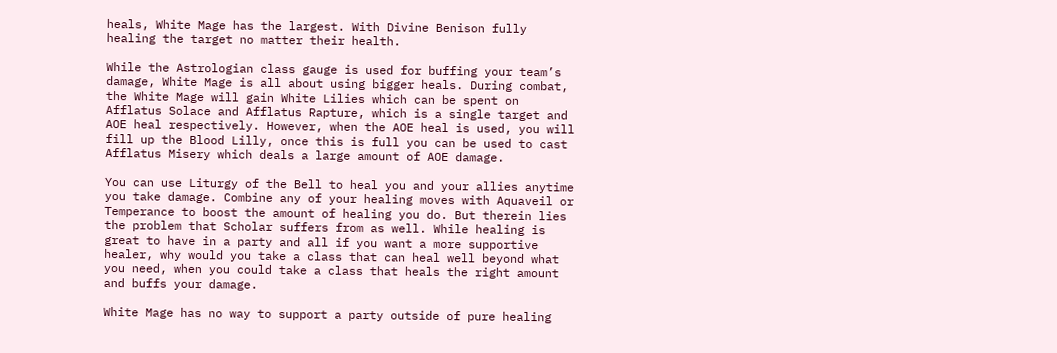heals, White Mage has the largest. With Divine Benison fully healing the target no matter their health.

While the Astrologian class gauge is used for buffing your team’s damage, White Mage is all about using bigger heals. During combat, the White Mage will gain White Lilies which can be spent on Afflatus Solace and Afflatus Rapture, which is a single target and AOE heal respectively. However, when the AOE heal is used, you will fill up the Blood Lilly, once this is full you can be used to cast Afflatus Misery which deals a large amount of AOE damage.

You can use Liturgy of the Bell to heal you and your allies anytime you take damage. Combine any of your healing moves with Aquaveil or Temperance to boost the amount of healing you do. But therein lies the problem that Scholar suffers from as well. While healing is great to have in a party and all if you want a more supportive healer, why would you take a class that can heal well beyond what you need, when you could take a class that heals the right amount and buffs your damage.

White Mage has no way to support a party outside of pure healing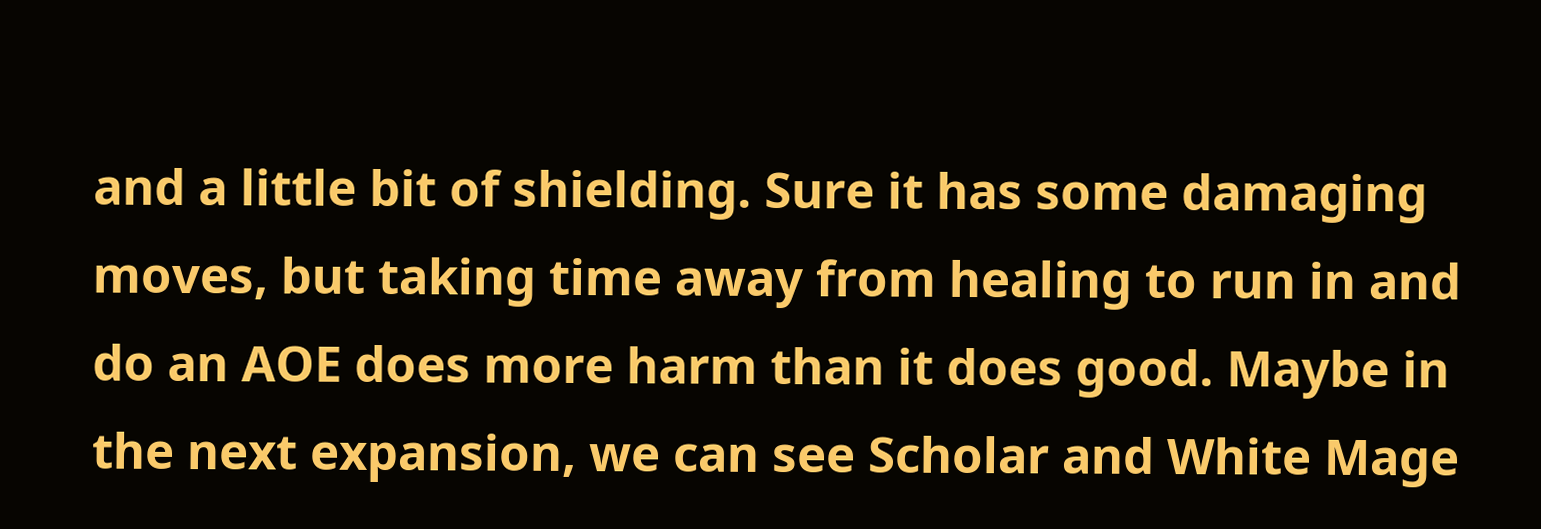and a little bit of shielding. Sure it has some damaging moves, but taking time away from healing to run in and do an AOE does more harm than it does good. Maybe in the next expansion, we can see Scholar and White Mage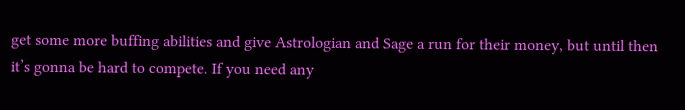get some more buffing abilities and give Astrologian and Sage a run for their money, but until then it’s gonna be hard to compete. If you need any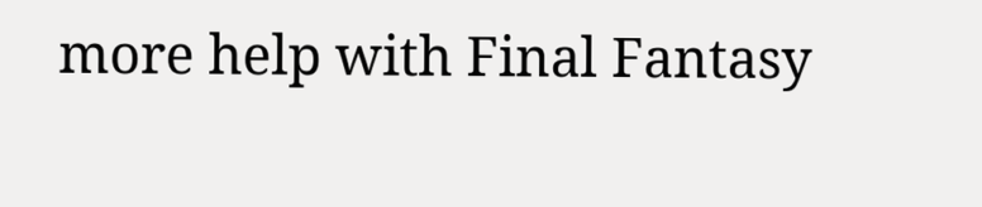more help with Final Fantasy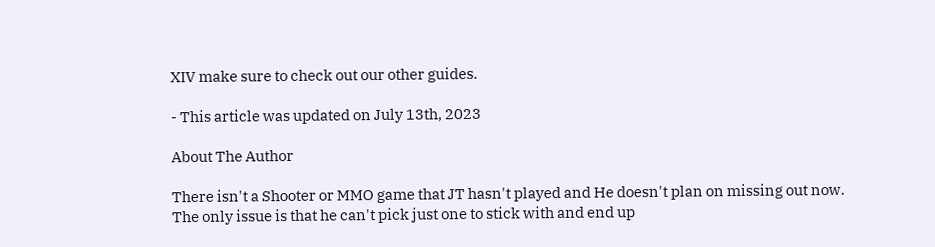XIV make sure to check out our other guides.

- This article was updated on July 13th, 2023

About The Author

There isn't a Shooter or MMO game that JT hasn't played and He doesn't plan on missing out now. The only issue is that he can't pick just one to stick with and end up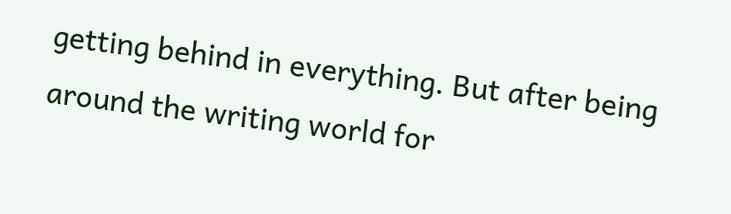getting behind in everything. But after being around the writing world for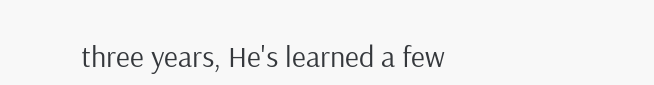three years, He's learned a few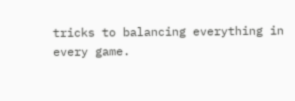tricks to balancing everything in every game.